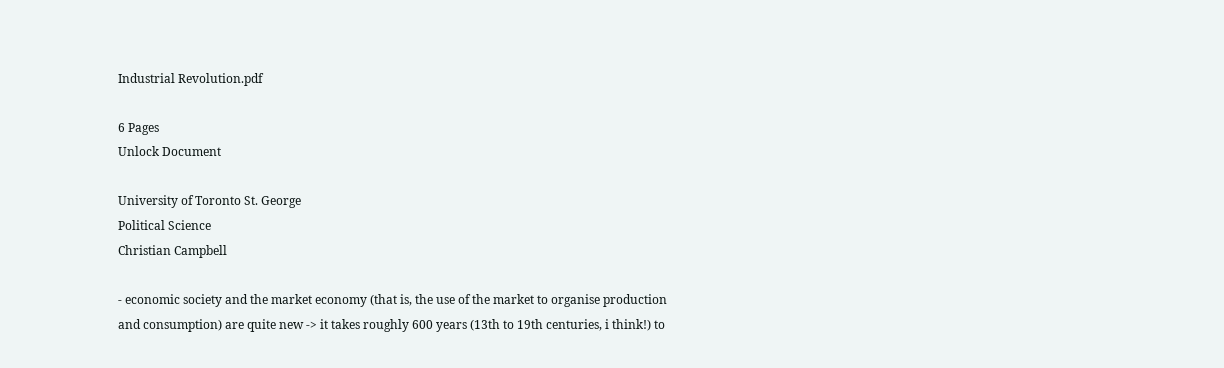Industrial Revolution.pdf

6 Pages
Unlock Document

University of Toronto St. George
Political Science
Christian Campbell

- economic society and the market economy (that is, the use of the market to organise production and consumption) are quite new -> it takes roughly 600 years (13th to 19th centuries, i think!) to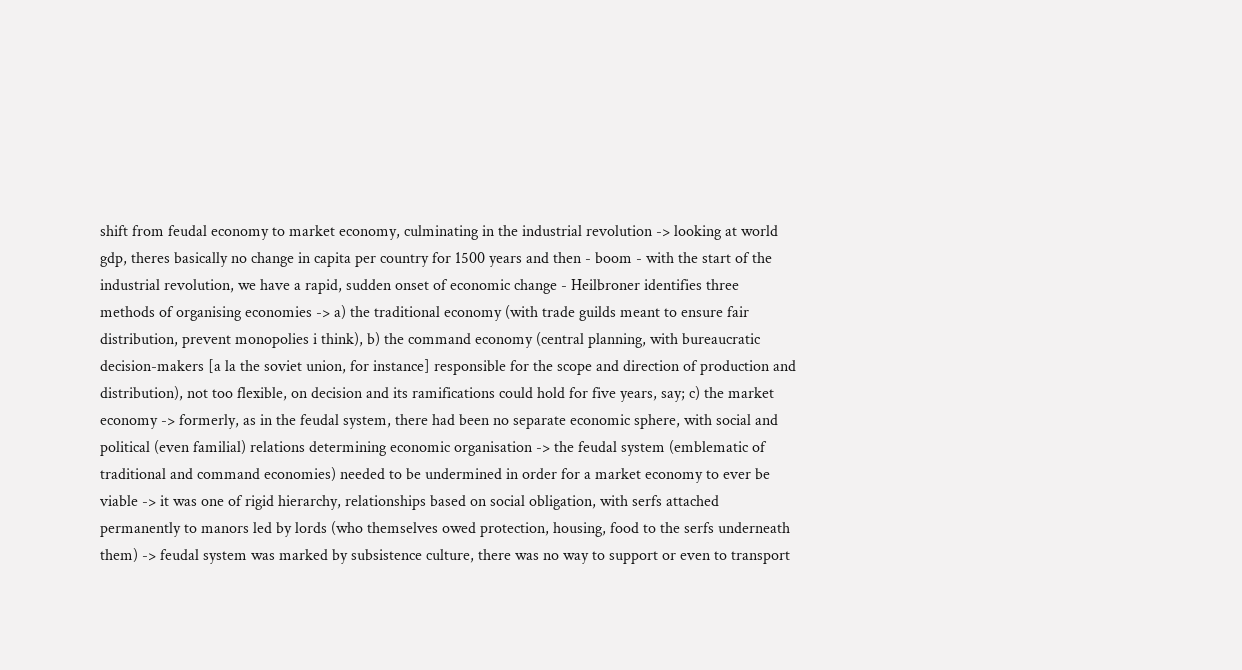shift from feudal economy to market economy, culminating in the industrial revolution -> looking at world gdp, theres basically no change in capita per country for 1500 years and then - boom - with the start of the industrial revolution, we have a rapid, sudden onset of economic change - Heilbroner identifies three methods of organising economies -> a) the traditional economy (with trade guilds meant to ensure fair distribution, prevent monopolies i think), b) the command economy (central planning, with bureaucratic decision-makers [a la the soviet union, for instance] responsible for the scope and direction of production and distribution), not too flexible, on decision and its ramifications could hold for five years, say; c) the market economy -> formerly, as in the feudal system, there had been no separate economic sphere, with social and political (even familial) relations determining economic organisation -> the feudal system (emblematic of traditional and command economies) needed to be undermined in order for a market economy to ever be viable -> it was one of rigid hierarchy, relationships based on social obligation, with serfs attached permanently to manors led by lords (who themselves owed protection, housing, food to the serfs underneath them) -> feudal system was marked by subsistence culture, there was no way to support or even to transport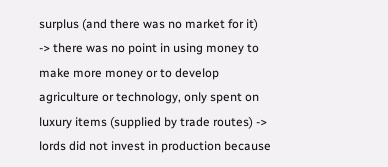surplus (and there was no market for it) -> there was no point in using money to make more money or to develop agriculture or technology, only spent on luxury items (supplied by trade routes) -> lords did not invest in production because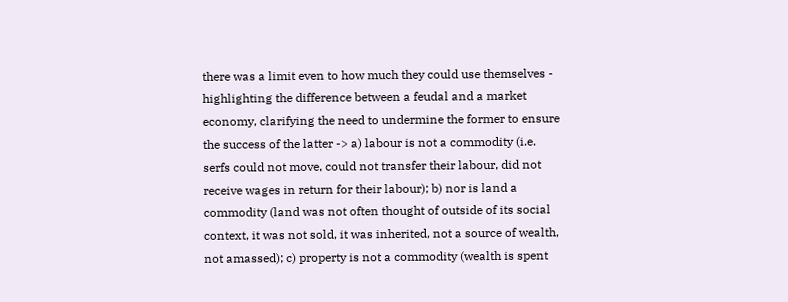there was a limit even to how much they could use themselves - highlighting the difference between a feudal and a market economy, clarifying the need to undermine the former to ensure the success of the latter -> a) labour is not a commodity (i.e. serfs could not move, could not transfer their labour, did not receive wages in return for their labour); b) nor is land a commodity (land was not often thought of outside of its social context, it was not sold, it was inherited, not a source of wealth, not amassed); c) property is not a commodity (wealth is spent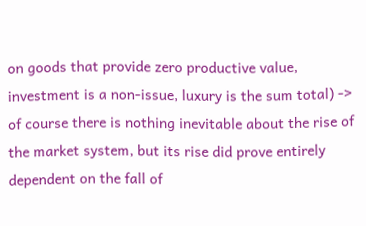on goods that provide zero productive value, investment is a non-issue, luxury is the sum total) -> of course there is nothing inevitable about the rise of the market system, but its rise did prove entirely dependent on the fall of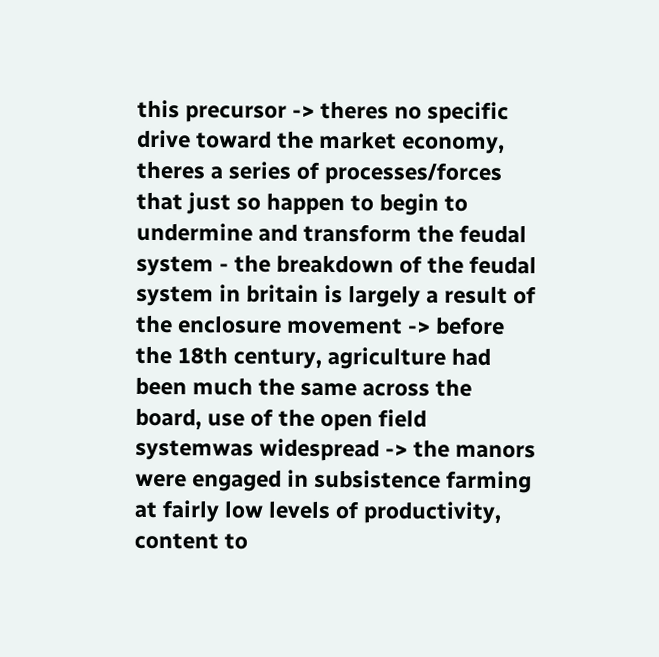this precursor -> theres no specific drive toward the market economy, theres a series of processes/forces that just so happen to begin to undermine and transform the feudal system - the breakdown of the feudal system in britain is largely a result of the enclosure movement -> before the 18th century, agriculture had been much the same across the board, use of the open field systemwas widespread -> the manors were engaged in subsistence farming at fairly low levels of productivity, content to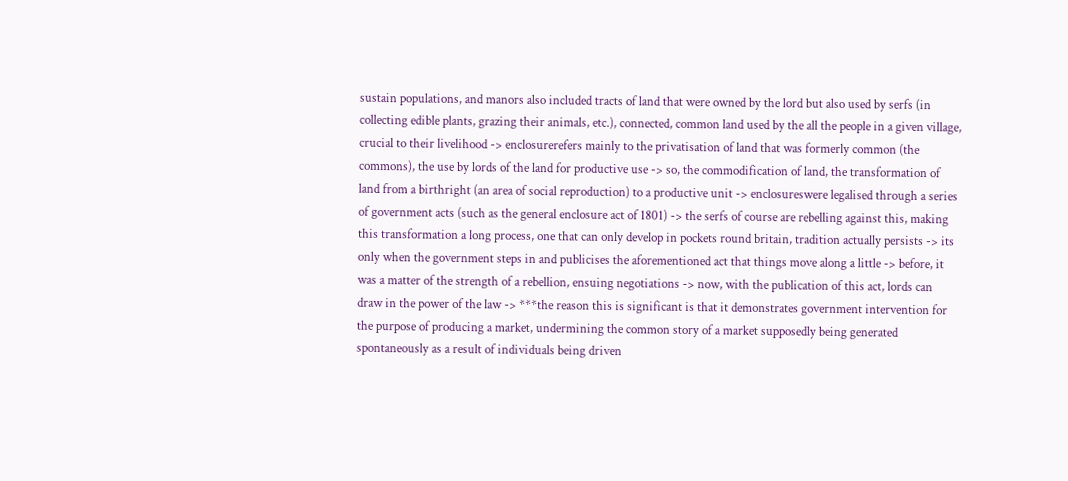sustain populations, and manors also included tracts of land that were owned by the lord but also used by serfs (in collecting edible plants, grazing their animals, etc.), connected, common land used by the all the people in a given village, crucial to their livelihood -> enclosurerefers mainly to the privatisation of land that was formerly common (the commons), the use by lords of the land for productive use -> so, the commodification of land, the transformation of land from a birthright (an area of social reproduction) to a productive unit -> enclosureswere legalised through a series of government acts (such as the general enclosure act of 1801) -> the serfs of course are rebelling against this, making this transformation a long process, one that can only develop in pockets round britain, tradition actually persists -> its only when the government steps in and publicises the aforementioned act that things move along a little -> before, it was a matter of the strength of a rebellion, ensuing negotiations -> now, with the publication of this act, lords can draw in the power of the law -> ***the reason this is significant is that it demonstrates government intervention for the purpose of producing a market, undermining the common story of a market supposedly being generated spontaneously as a result of individuals being driven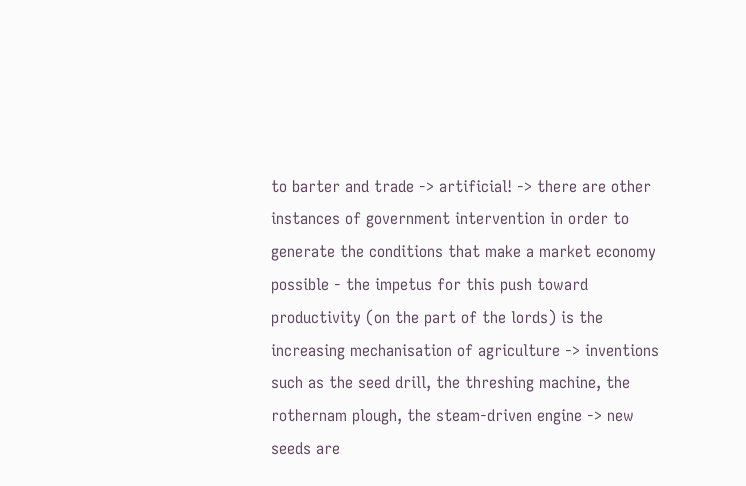to barter and trade -> artificial! -> there are other instances of government intervention in order to generate the conditions that make a market economy possible - the impetus for this push toward productivity (on the part of the lords) is the increasing mechanisation of agriculture -> inventions such as the seed drill, the threshing machine, the rothernam plough, the steam-driven engine -> new seeds are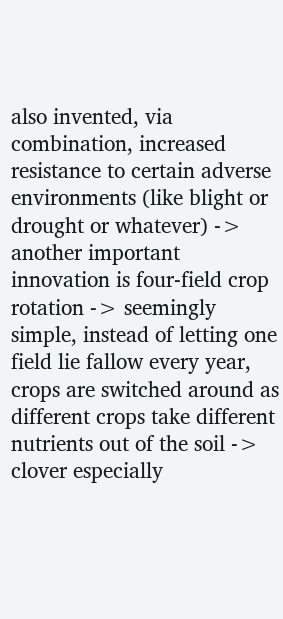also invented, via combination, increased resistance to certain adverse environments (like blight or drought or whatever) -> another important innovation is four-field crop rotation -> seemingly simple, instead of letting one field lie fallow every year, crops are switched around as different crops take different nutrients out of the soil -> clover especially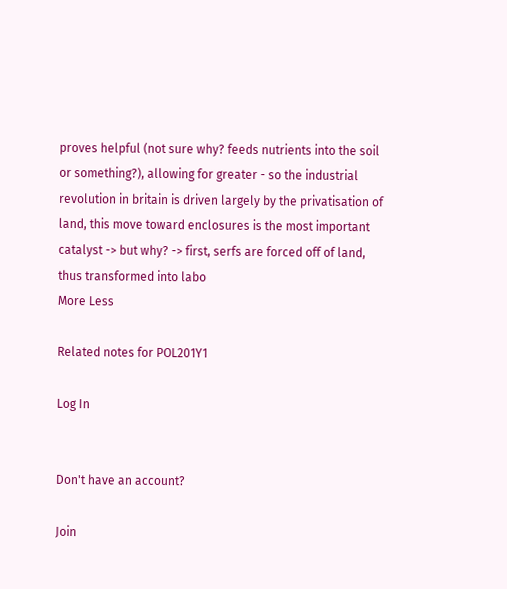proves helpful (not sure why? feeds nutrients into the soil or something?), allowing for greater - so the industrial revolution in britain is driven largely by the privatisation of land, this move toward enclosures is the most important catalyst -> but why? -> first, serfs are forced off of land, thus transformed into labo
More Less

Related notes for POL201Y1

Log In


Don't have an account?

Join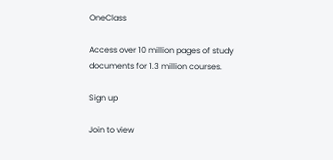OneClass

Access over 10 million pages of study
documents for 1.3 million courses.

Sign up

Join to view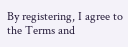By registering, I agree to the Terms and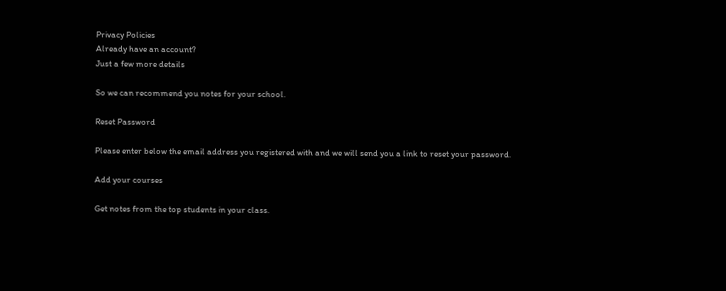Privacy Policies
Already have an account?
Just a few more details

So we can recommend you notes for your school.

Reset Password

Please enter below the email address you registered with and we will send you a link to reset your password.

Add your courses

Get notes from the top students in your class.